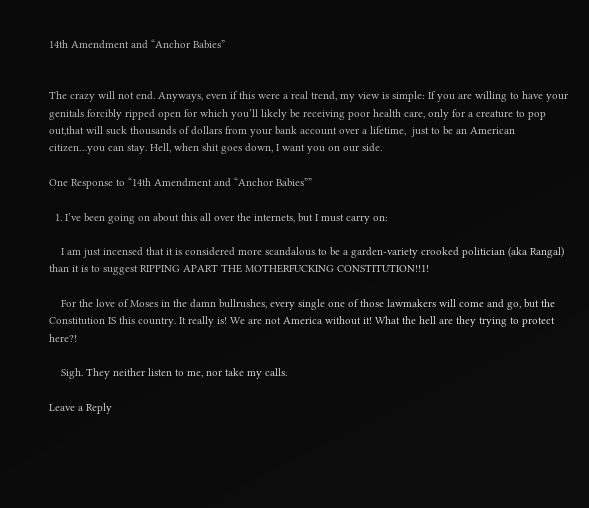14th Amendment and “Anchor Babies”


The crazy will not end. Anyways, even if this were a real trend, my view is simple: If you are willing to have your genitals forcibly ripped open for which you’ll likely be receiving poor health care, only for a creature to pop out,that will suck thousands of dollars from your bank account over a lifetime,  just to be an American citizen…you can stay. Hell, when shit goes down, I want you on our side.

One Response to “14th Amendment and “Anchor Babies””

  1. I’ve been going on about this all over the internets, but I must carry on:

    I am just incensed that it is considered more scandalous to be a garden-variety crooked politician (aka Rangal) than it is to suggest RIPPING APART THE MOTHERFUCKING CONSTITUTION!!1!

    For the love of Moses in the damn bullrushes, every single one of those lawmakers will come and go, but the Constitution IS this country. It really is! We are not America without it! What the hell are they trying to protect here?!

    Sigh. They neither listen to me, nor take my calls.

Leave a Reply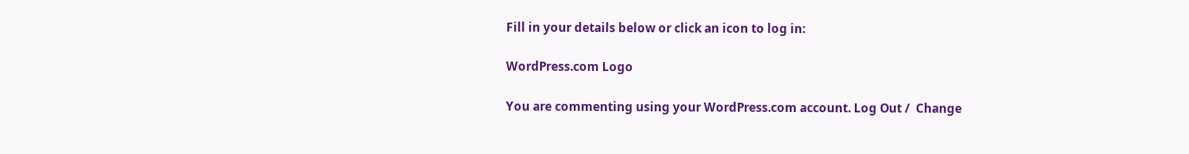Fill in your details below or click an icon to log in:

WordPress.com Logo

You are commenting using your WordPress.com account. Log Out /  Change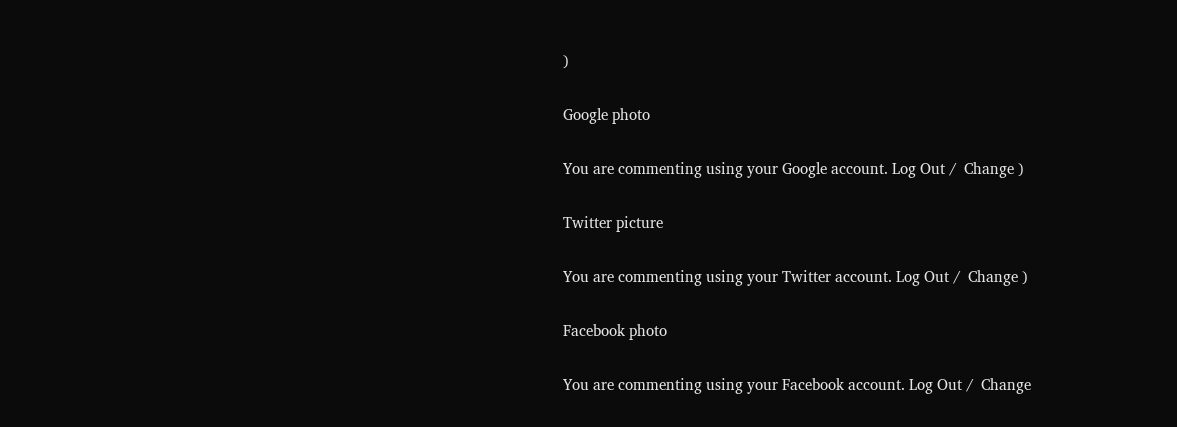)

Google photo

You are commenting using your Google account. Log Out /  Change )

Twitter picture

You are commenting using your Twitter account. Log Out /  Change )

Facebook photo

You are commenting using your Facebook account. Log Out /  Change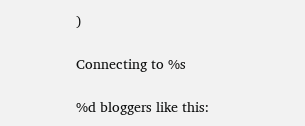)

Connecting to %s

%d bloggers like this: